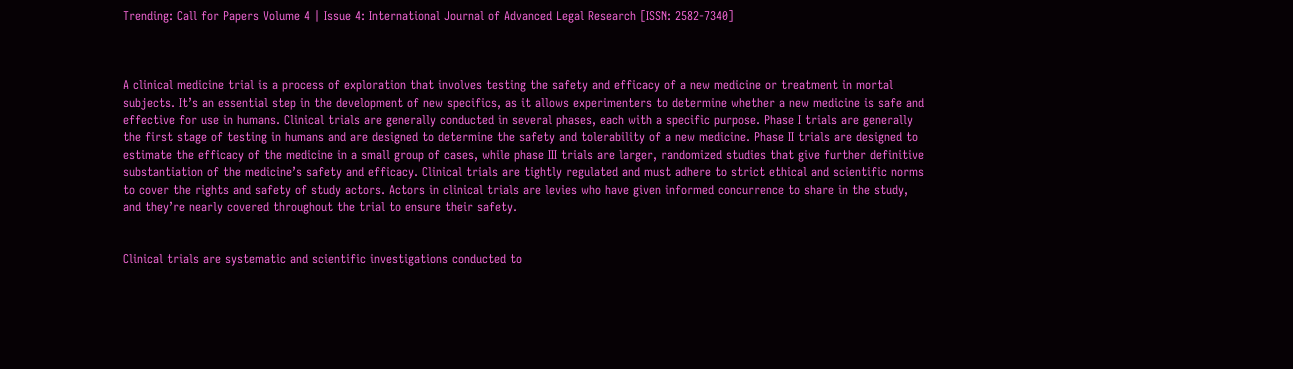Trending: Call for Papers Volume 4 | Issue 4: International Journal of Advanced Legal Research [ISSN: 2582-7340]



A clinical medicine trial is a process of exploration that involves testing the safety and efficacy of a new medicine or treatment in mortal subjects. It’s an essential step in the development of new specifics, as it allows experimenters to determine whether a new medicine is safe and effective for use in humans. Clinical trials are generally conducted in several phases, each with a specific purpose. Phase I trials are generally the first stage of testing in humans and are designed to determine the safety and tolerability of a new medicine. Phase II trials are designed to estimate the efficacy of the medicine in a small group of cases, while phase III trials are larger, randomized studies that give further definitive substantiation of the medicine’s safety and efficacy. Clinical trials are tightly regulated and must adhere to strict ethical and scientific norms to cover the rights and safety of study actors. Actors in clinical trials are levies who have given informed concurrence to share in the study, and they’re nearly covered throughout the trial to ensure their safety.


Clinical trials are systematic and scientific investigations conducted to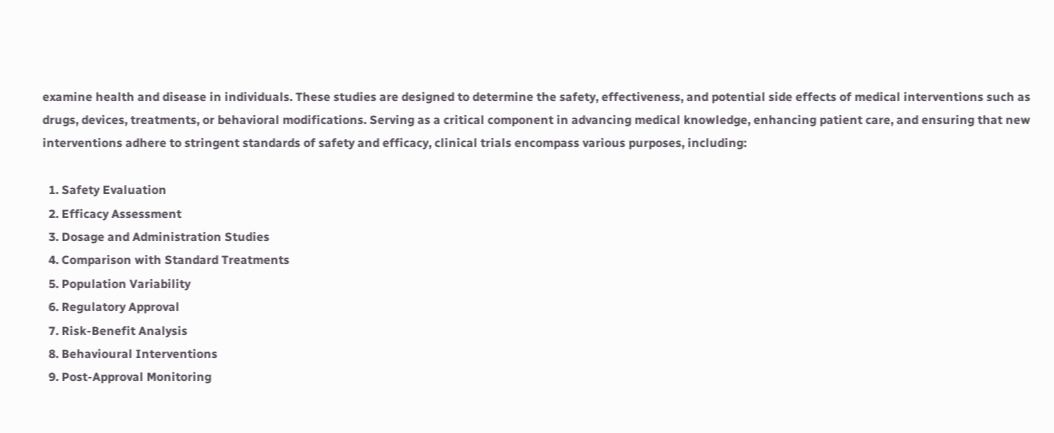examine health and disease in individuals. These studies are designed to determine the safety, effectiveness, and potential side effects of medical interventions such as drugs, devices, treatments, or behavioral modifications. Serving as a critical component in advancing medical knowledge, enhancing patient care, and ensuring that new interventions adhere to stringent standards of safety and efficacy, clinical trials encompass various purposes, including:

  1. Safety Evaluation
  2. Efficacy Assessment
  3. Dosage and Administration Studies
  4. Comparison with Standard Treatments
  5. Population Variability
  6. Regulatory Approval
  7. Risk-Benefit Analysis
  8. Behavioural Interventions
  9. Post-Approval Monitoring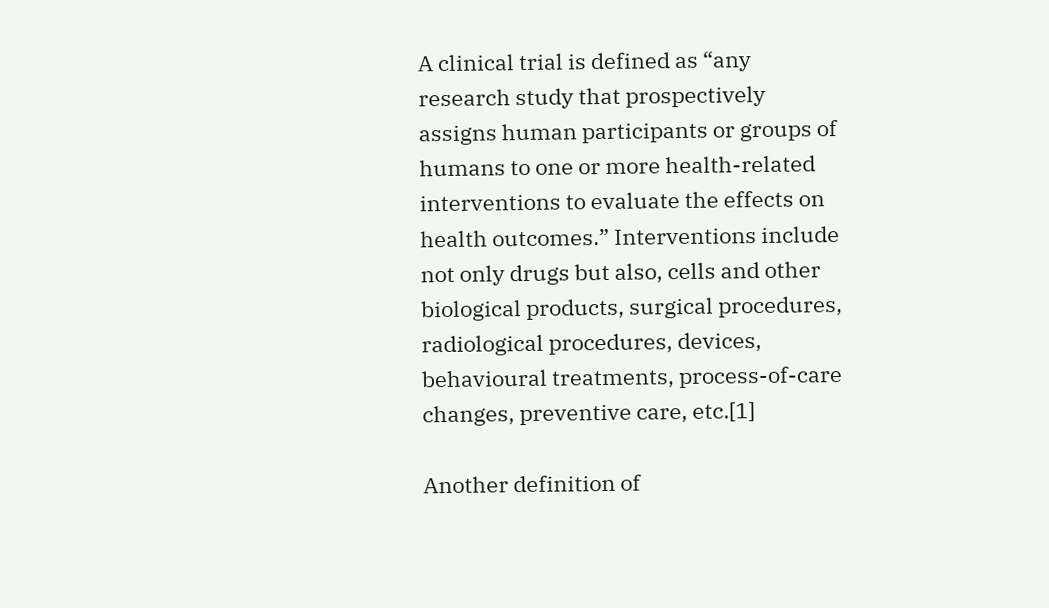A clinical trial is defined as “any research study that prospectively assigns human participants or groups of humans to one or more health-related interventions to evaluate the effects on health outcomes.” Interventions include not only drugs but also, cells and other biological products, surgical procedures, radiological procedures, devices, behavioural treatments, process-of-care changes, preventive care, etc.[1]

Another definition of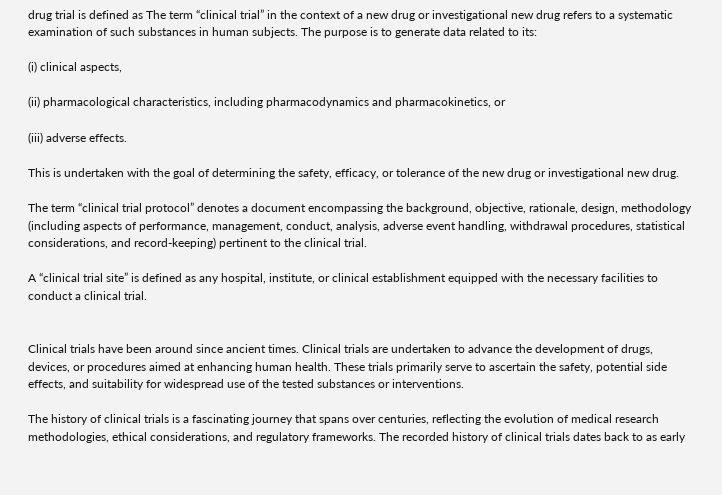drug trial is defined as The term “clinical trial” in the context of a new drug or investigational new drug refers to a systematic examination of such substances in human subjects. The purpose is to generate data related to its:

(i) clinical aspects,

(ii) pharmacological characteristics, including pharmacodynamics and pharmacokinetics, or

(iii) adverse effects.

This is undertaken with the goal of determining the safety, efficacy, or tolerance of the new drug or investigational new drug.

The term “clinical trial protocol” denotes a document encompassing the background, objective, rationale, design, methodology (including aspects of performance, management, conduct, analysis, adverse event handling, withdrawal procedures, statistical considerations, and record-keeping) pertinent to the clinical trial.

A “clinical trial site” is defined as any hospital, institute, or clinical establishment equipped with the necessary facilities to conduct a clinical trial.


Clinical trials have been around since ancient times. Clinical trials are undertaken to advance the development of drugs, devices, or procedures aimed at enhancing human health. These trials primarily serve to ascertain the safety, potential side effects, and suitability for widespread use of the tested substances or interventions.

The history of clinical trials is a fascinating journey that spans over centuries, reflecting the evolution of medical research methodologies, ethical considerations, and regulatory frameworks. The recorded history of clinical trials dates back to as early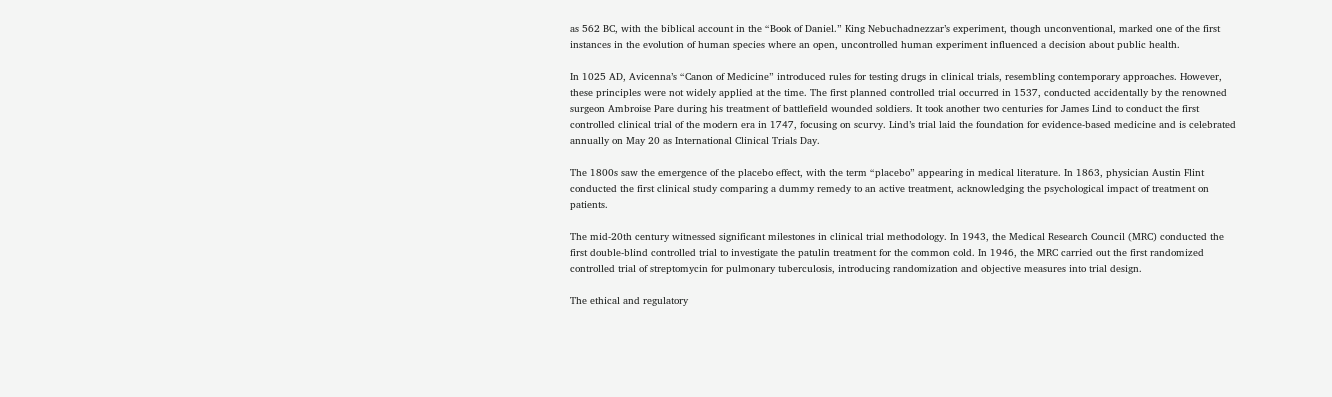as 562 BC, with the biblical account in the “Book of Daniel.” King Nebuchadnezzar’s experiment, though unconventional, marked one of the first instances in the evolution of human species where an open, uncontrolled human experiment influenced a decision about public health.

In 1025 AD, Avicenna’s “Canon of Medicine” introduced rules for testing drugs in clinical trials, resembling contemporary approaches. However, these principles were not widely applied at the time. The first planned controlled trial occurred in 1537, conducted accidentally by the renowned surgeon Ambroise Pare during his treatment of battlefield wounded soldiers. It took another two centuries for James Lind to conduct the first controlled clinical trial of the modern era in 1747, focusing on scurvy. Lind’s trial laid the foundation for evidence-based medicine and is celebrated annually on May 20 as International Clinical Trials Day.

The 1800s saw the emergence of the placebo effect, with the term “placebo” appearing in medical literature. In 1863, physician Austin Flint conducted the first clinical study comparing a dummy remedy to an active treatment, acknowledging the psychological impact of treatment on patients.

The mid-20th century witnessed significant milestones in clinical trial methodology. In 1943, the Medical Research Council (MRC) conducted the first double-blind controlled trial to investigate the patulin treatment for the common cold. In 1946, the MRC carried out the first randomized controlled trial of streptomycin for pulmonary tuberculosis, introducing randomization and objective measures into trial design.

The ethical and regulatory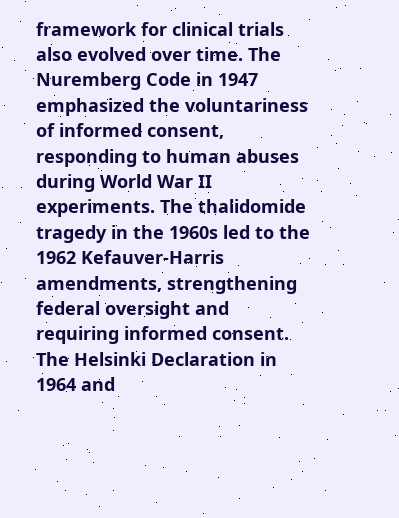framework for clinical trials also evolved over time. The Nuremberg Code in 1947 emphasized the voluntariness of informed consent, responding to human abuses during World War II experiments. The thalidomide tragedy in the 1960s led to the 1962 Kefauver-Harris amendments, strengthening federal oversight and requiring informed consent. The Helsinki Declaration in 1964 and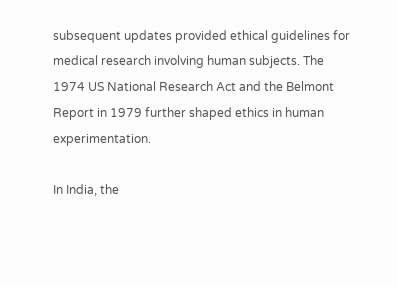subsequent updates provided ethical guidelines for medical research involving human subjects. The 1974 US National Research Act and the Belmont Report in 1979 further shaped ethics in human experimentation.

In India, the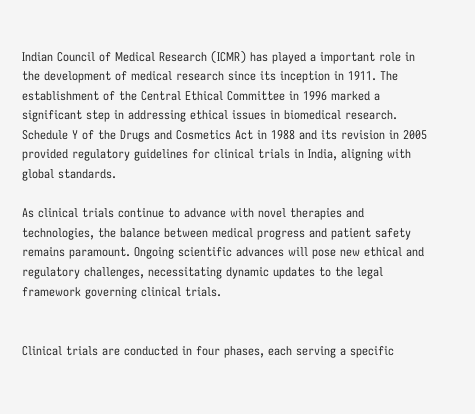Indian Council of Medical Research (ICMR) has played a important role in the development of medical research since its inception in 1911. The establishment of the Central Ethical Committee in 1996 marked a significant step in addressing ethical issues in biomedical research. Schedule Y of the Drugs and Cosmetics Act in 1988 and its revision in 2005 provided regulatory guidelines for clinical trials in India, aligning with global standards.

As clinical trials continue to advance with novel therapies and technologies, the balance between medical progress and patient safety remains paramount. Ongoing scientific advances will pose new ethical and regulatory challenges, necessitating dynamic updates to the legal framework governing clinical trials.


Clinical trials are conducted in four phases, each serving a specific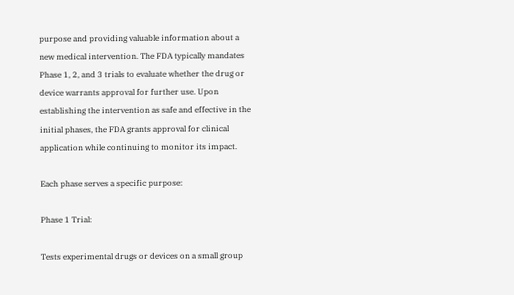purpose and providing valuable information about a new medical intervention. The FDA typically mandates Phase 1, 2, and 3 trials to evaluate whether the drug or device warrants approval for further use. Upon establishing the intervention as safe and effective in the initial phases, the FDA grants approval for clinical application while continuing to monitor its impact.

Each phase serves a specific purpose:

Phase 1 Trial:

Tests experimental drugs or devices on a small group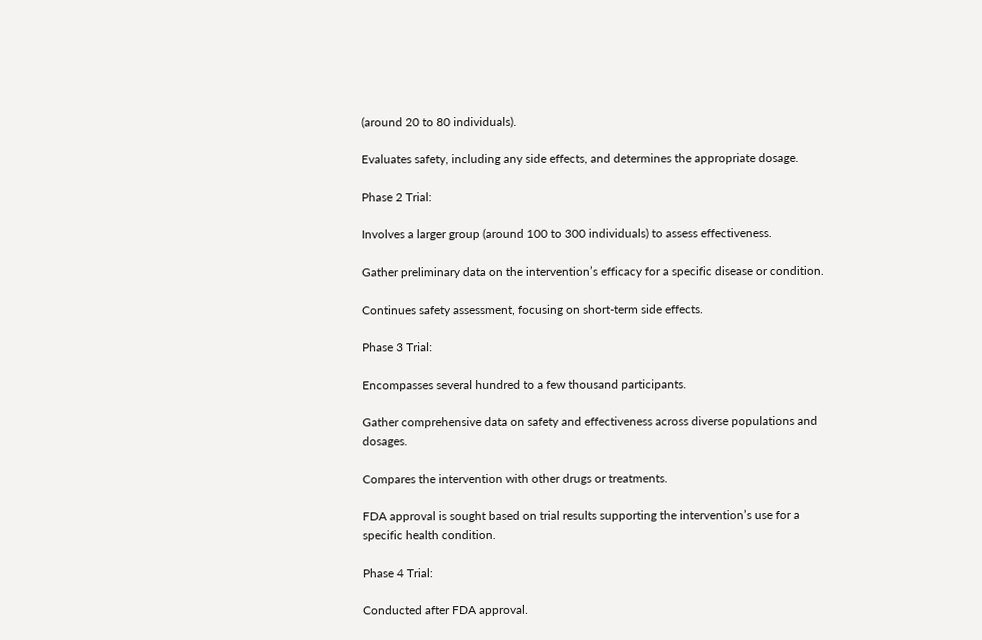(around 20 to 80 individuals).

Evaluates safety, including any side effects, and determines the appropriate dosage.

Phase 2 Trial:

Involves a larger group (around 100 to 300 individuals) to assess effectiveness.

Gather preliminary data on the intervention’s efficacy for a specific disease or condition.

Continues safety assessment, focusing on short-term side effects.

Phase 3 Trial:

Encompasses several hundred to a few thousand participants.

Gather comprehensive data on safety and effectiveness across diverse populations and dosages.

Compares the intervention with other drugs or treatments.

FDA approval is sought based on trial results supporting the intervention’s use for a specific health condition.

Phase 4 Trial:

Conducted after FDA approval.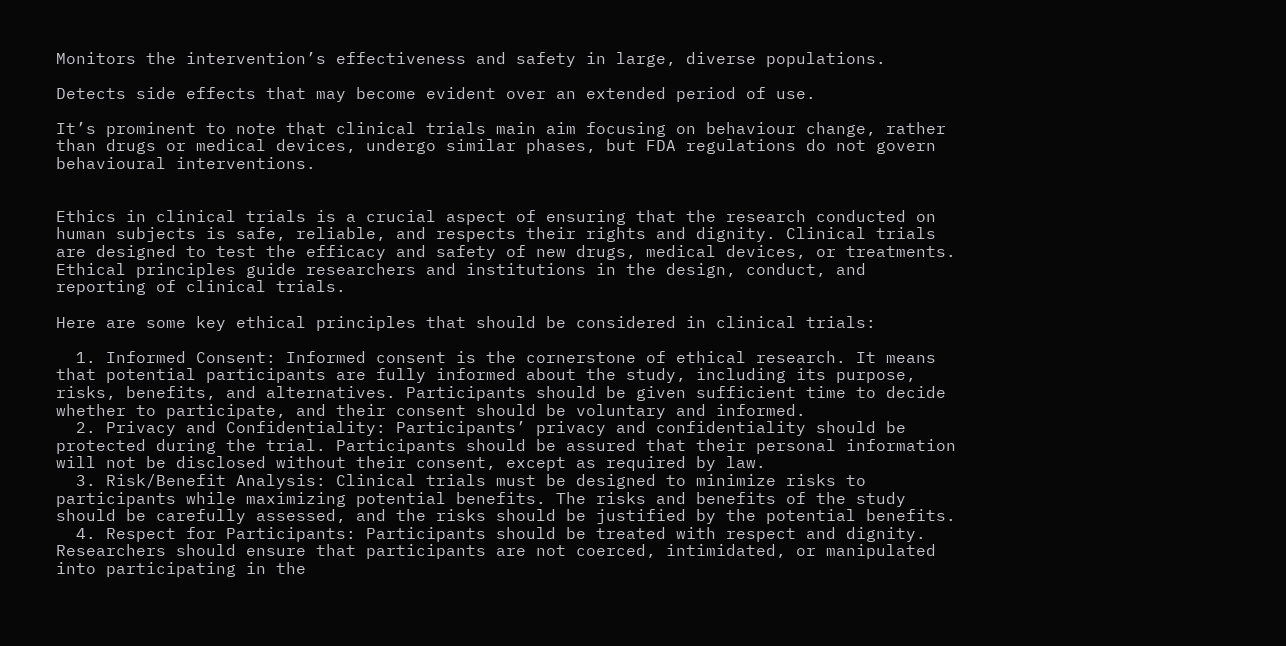Monitors the intervention’s effectiveness and safety in large, diverse populations.

Detects side effects that may become evident over an extended period of use.

It’s prominent to note that clinical trials main aim focusing on behaviour change, rather than drugs or medical devices, undergo similar phases, but FDA regulations do not govern behavioural interventions.


Ethics in clinical trials is a crucial aspect of ensuring that the research conducted on human subjects is safe, reliable, and respects their rights and dignity. Clinical trials are designed to test the efficacy and safety of new drugs, medical devices, or treatments. Ethical principles guide researchers and institutions in the design, conduct, and reporting of clinical trials.

Here are some key ethical principles that should be considered in clinical trials:

  1. Informed Consent: Informed consent is the cornerstone of ethical research. It means that potential participants are fully informed about the study, including its purpose, risks, benefits, and alternatives. Participants should be given sufficient time to decide whether to participate, and their consent should be voluntary and informed.
  2. Privacy and Confidentiality: Participants’ privacy and confidentiality should be protected during the trial. Participants should be assured that their personal information will not be disclosed without their consent, except as required by law.
  3. Risk/Benefit Analysis: Clinical trials must be designed to minimize risks to participants while maximizing potential benefits. The risks and benefits of the study should be carefully assessed, and the risks should be justified by the potential benefits.
  4. Respect for Participants: Participants should be treated with respect and dignity. Researchers should ensure that participants are not coerced, intimidated, or manipulated into participating in the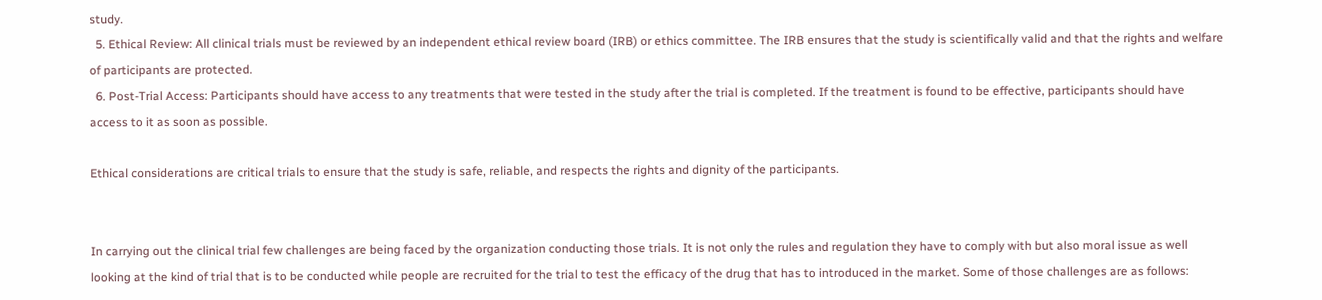study.
  5. Ethical Review: All clinical trials must be reviewed by an independent ethical review board (IRB) or ethics committee. The IRB ensures that the study is scientifically valid and that the rights and welfare of participants are protected.
  6. Post-Trial Access: Participants should have access to any treatments that were tested in the study after the trial is completed. If the treatment is found to be effective, participants should have access to it as soon as possible.

Ethical considerations are critical trials to ensure that the study is safe, reliable, and respects the rights and dignity of the participants.


In carrying out the clinical trial few challenges are being faced by the organization conducting those trials. It is not only the rules and regulation they have to comply with but also moral issue as well looking at the kind of trial that is to be conducted while people are recruited for the trial to test the efficacy of the drug that has to introduced in the market. Some of those challenges are as follows: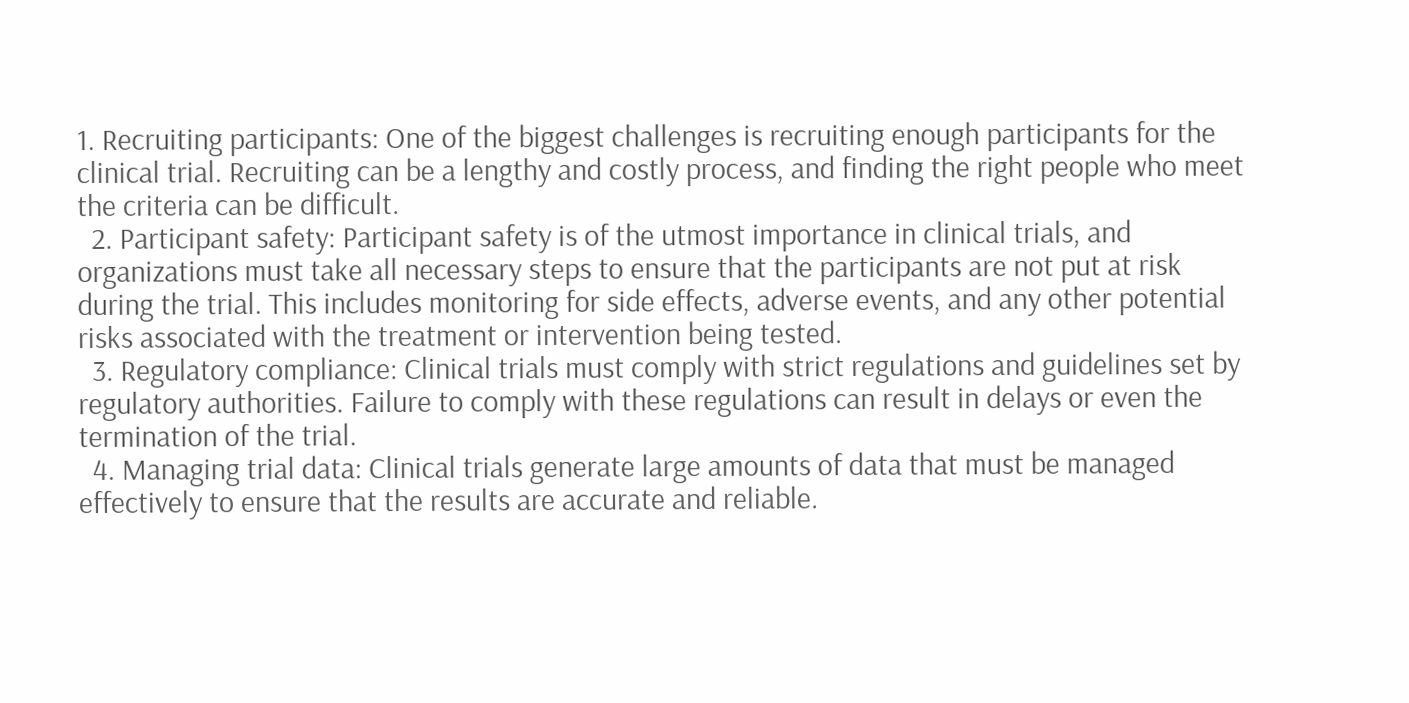1. Recruiting participants: One of the biggest challenges is recruiting enough participants for the clinical trial. Recruiting can be a lengthy and costly process, and finding the right people who meet the criteria can be difficult.
  2. Participant safety: Participant safety is of the utmost importance in clinical trials, and organizations must take all necessary steps to ensure that the participants are not put at risk during the trial. This includes monitoring for side effects, adverse events, and any other potential risks associated with the treatment or intervention being tested.
  3. Regulatory compliance: Clinical trials must comply with strict regulations and guidelines set by regulatory authorities. Failure to comply with these regulations can result in delays or even the termination of the trial.
  4. Managing trial data: Clinical trials generate large amounts of data that must be managed effectively to ensure that the results are accurate and reliable.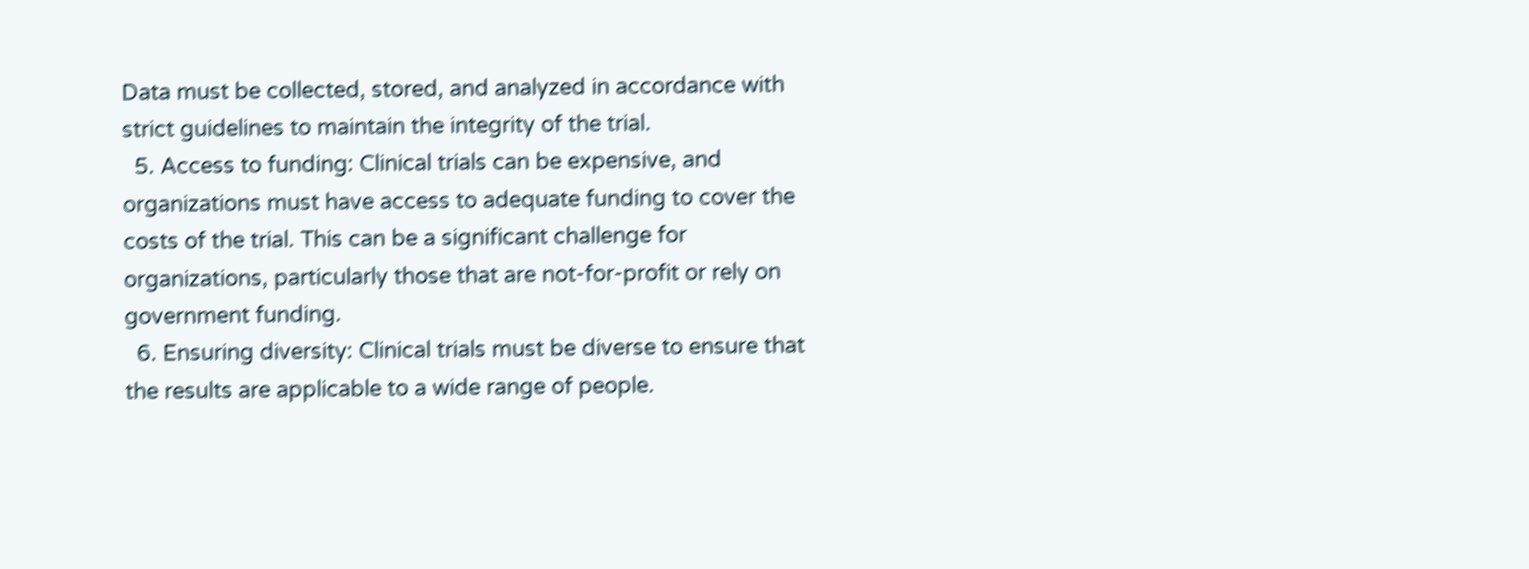Data must be collected, stored, and analyzed in accordance with strict guidelines to maintain the integrity of the trial.
  5. Access to funding: Clinical trials can be expensive, and organizations must have access to adequate funding to cover the costs of the trial. This can be a significant challenge for organizations, particularly those that are not-for-profit or rely on government funding.
  6. Ensuring diversity: Clinical trials must be diverse to ensure that the results are applicable to a wide range of people.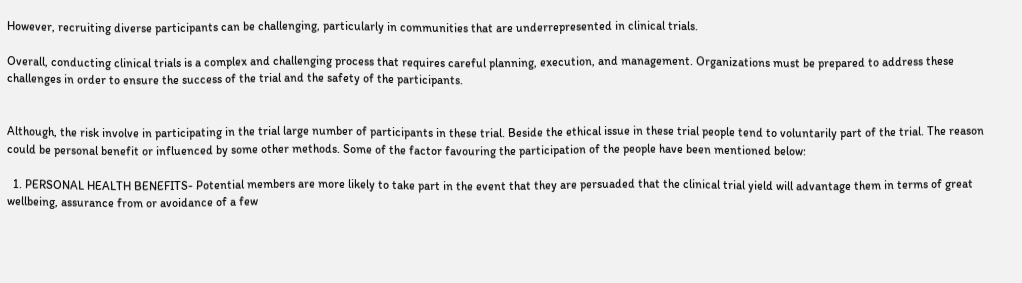However, recruiting diverse participants can be challenging, particularly in communities that are underrepresented in clinical trials.

Overall, conducting clinical trials is a complex and challenging process that requires careful planning, execution, and management. Organizations must be prepared to address these challenges in order to ensure the success of the trial and the safety of the participants.


Although, the risk involve in participating in the trial large number of participants in these trial. Beside the ethical issue in these trial people tend to voluntarily part of the trial. The reason could be personal benefit or influenced by some other methods. Some of the factor favouring the participation of the people have been mentioned below:

  1. PERSONAL HEALTH BENEFITS- Potential members are more likely to take part in the event that they are persuaded that the clinical trial yield will advantage them in terms of great wellbeing, assurance from or avoidance of a few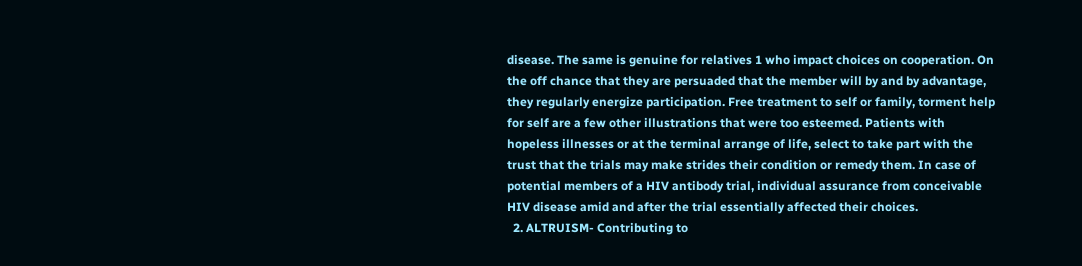disease. The same is genuine for relatives 1 who impact choices on cooperation. On the off chance that they are persuaded that the member will by and by advantage, they regularly energize participation. Free treatment to self or family, torment help for self are a few other illustrations that were too esteemed. Patients with hopeless illnesses or at the terminal arrange of life, select to take part with the trust that the trials may make strides their condition or remedy them. In case of potential members of a HIV antibody trial, individual assurance from conceivable HIV disease amid and after the trial essentially affected their choices.
  2. ALTRUISM- Contributing to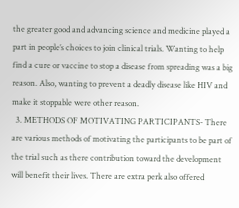the greater good and advancing science and medicine played a part in people’s choices to join clinical trials. Wanting to help find a cure or vaccine to stop a disease from spreading was a big reason. Also, wanting to prevent a deadly disease like HIV and make it stoppable were other reason.
  3. METHODS OF MOTIVATING PARTICIPANTS- There are various methods of motivating the participants to be part of the trial such as there contribution toward the development will benefit their lives. There are extra perk also offered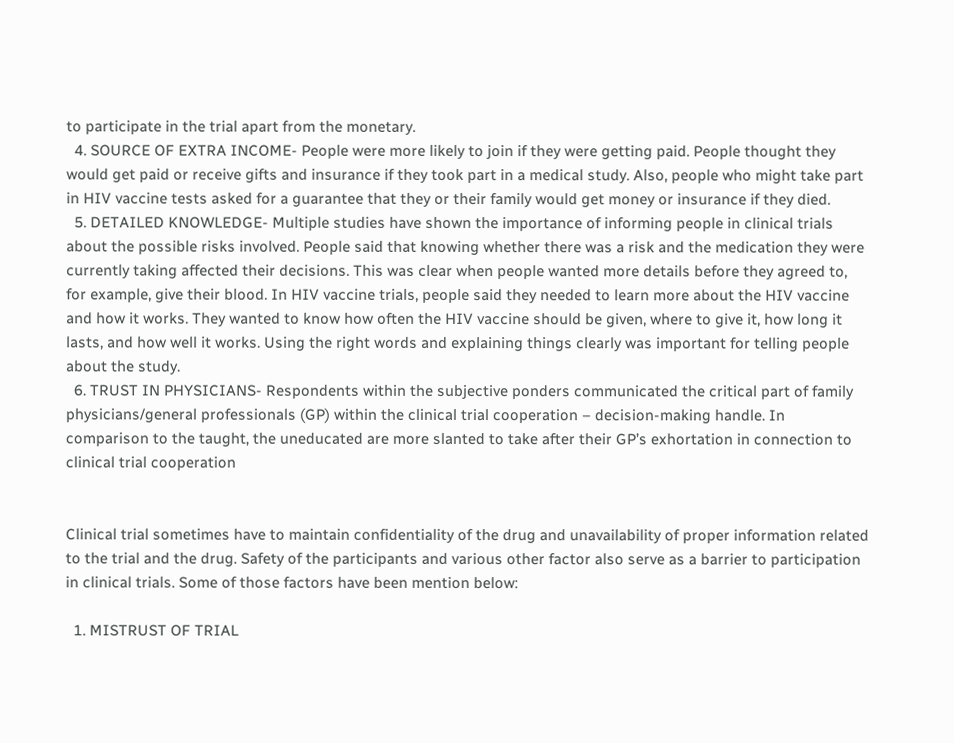to participate in the trial apart from the monetary.
  4. SOURCE OF EXTRA INCOME- People were more likely to join if they were getting paid. People thought they would get paid or receive gifts and insurance if they took part in a medical study. Also, people who might take part in HIV vaccine tests asked for a guarantee that they or their family would get money or insurance if they died.
  5. DETAILED KNOWLEDGE- Multiple studies have shown the importance of informing people in clinical trials about the possible risks involved. People said that knowing whether there was a risk and the medication they were currently taking affected their decisions. This was clear when people wanted more details before they agreed to, for example, give their blood. In HIV vaccine trials, people said they needed to learn more about the HIV vaccine and how it works. They wanted to know how often the HIV vaccine should be given, where to give it, how long it lasts, and how well it works. Using the right words and explaining things clearly was important for telling people about the study.
  6. TRUST IN PHYSICIANS- Respondents within the subjective ponders communicated the critical part of family physicians/general professionals (GP) within the clinical trial cooperation – decision-making handle. In comparison to the taught, the uneducated are more slanted to take after their GP’s exhortation in connection to clinical trial cooperation


Clinical trial sometimes have to maintain confidentiality of the drug and unavailability of proper information related to the trial and the drug. Safety of the participants and various other factor also serve as a barrier to participation in clinical trials. Some of those factors have been mention below:

  1. MISTRUST OF TRIAL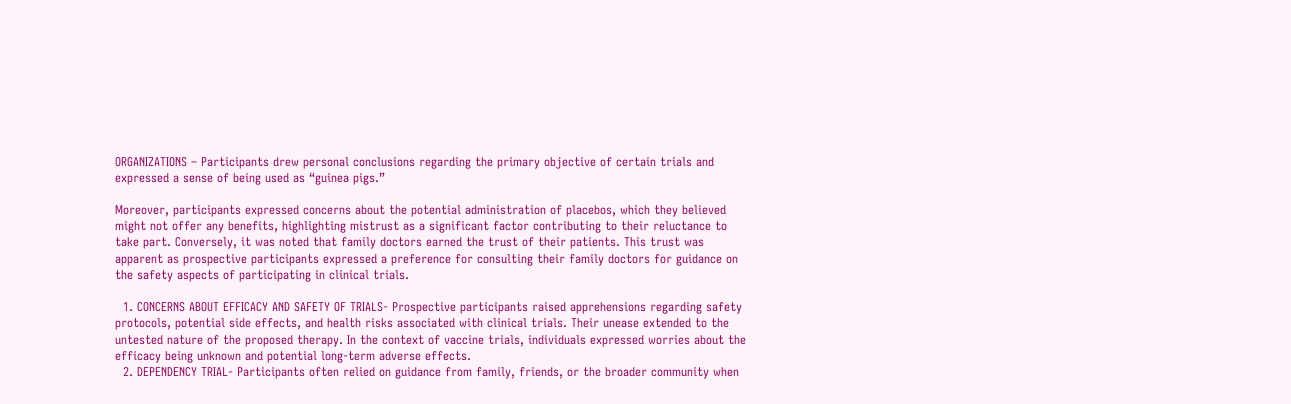ORGANIZATIONS – Participants drew personal conclusions regarding the primary objective of certain trials and expressed a sense of being used as “guinea pigs.”

Moreover, participants expressed concerns about the potential administration of placebos, which they believed might not offer any benefits, highlighting mistrust as a significant factor contributing to their reluctance to take part. Conversely, it was noted that family doctors earned the trust of their patients. This trust was apparent as prospective participants expressed a preference for consulting their family doctors for guidance on the safety aspects of participating in clinical trials.

  1. CONCERNS ABOUT EFFICACY AND SAFETY OF TRIALS- Prospective participants raised apprehensions regarding safety protocols, potential side effects, and health risks associated with clinical trials. Their unease extended to the untested nature of the proposed therapy. In the context of vaccine trials, individuals expressed worries about the efficacy being unknown and potential long-term adverse effects.
  2. DEPENDENCY TRIAL- Participants often relied on guidance from family, friends, or the broader community when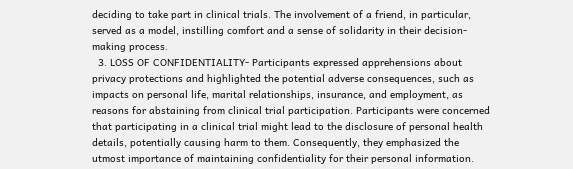deciding to take part in clinical trials. The involvement of a friend, in particular, served as a model, instilling comfort and a sense of solidarity in their decision-making process.
  3. LOSS OF CONFIDENTIALITY- Participants expressed apprehensions about privacy protections and highlighted the potential adverse consequences, such as impacts on personal life, marital relationships, insurance, and employment, as reasons for abstaining from clinical trial participation. Participants were concerned that participating in a clinical trial might lead to the disclosure of personal health details, potentially causing harm to them. Consequently, they emphasized the utmost importance of maintaining confidentiality for their personal information.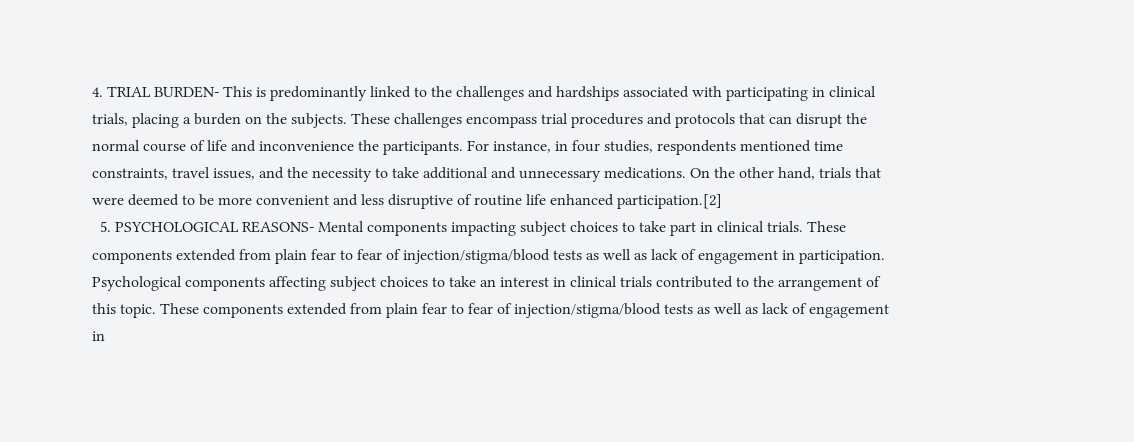4. TRIAL BURDEN- This is predominantly linked to the challenges and hardships associated with participating in clinical trials, placing a burden on the subjects. These challenges encompass trial procedures and protocols that can disrupt the normal course of life and inconvenience the participants. For instance, in four studies, respondents mentioned time constraints, travel issues, and the necessity to take additional and unnecessary medications. On the other hand, trials that were deemed to be more convenient and less disruptive of routine life enhanced participation.[2]
  5. PSYCHOLOGICAL REASONS- Mental components impacting subject choices to take part in clinical trials. These components extended from plain fear to fear of injection/stigma/blood tests as well as lack of engagement in participation. Psychological components affecting subject choices to take an interest in clinical trials contributed to the arrangement of this topic. These components extended from plain fear to fear of injection/stigma/blood tests as well as lack of engagement in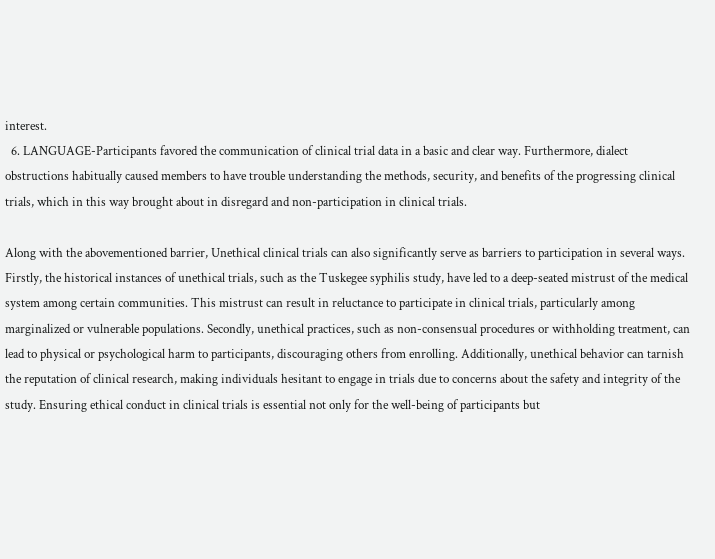interest.
  6. LANGUAGE-Participants favored the communication of clinical trial data in a basic and clear way. Furthermore, dialect obstructions habitually caused members to have trouble understanding the methods, security, and benefits of the progressing clinical trials, which in this way brought about in disregard and non-participation in clinical trials.

Along with the abovementioned barrier, Unethical clinical trials can also significantly serve as barriers to participation in several ways. Firstly, the historical instances of unethical trials, such as the Tuskegee syphilis study, have led to a deep-seated mistrust of the medical system among certain communities. This mistrust can result in reluctance to participate in clinical trials, particularly among marginalized or vulnerable populations. Secondly, unethical practices, such as non-consensual procedures or withholding treatment, can lead to physical or psychological harm to participants, discouraging others from enrolling. Additionally, unethical behavior can tarnish the reputation of clinical research, making individuals hesitant to engage in trials due to concerns about the safety and integrity of the study. Ensuring ethical conduct in clinical trials is essential not only for the well-being of participants but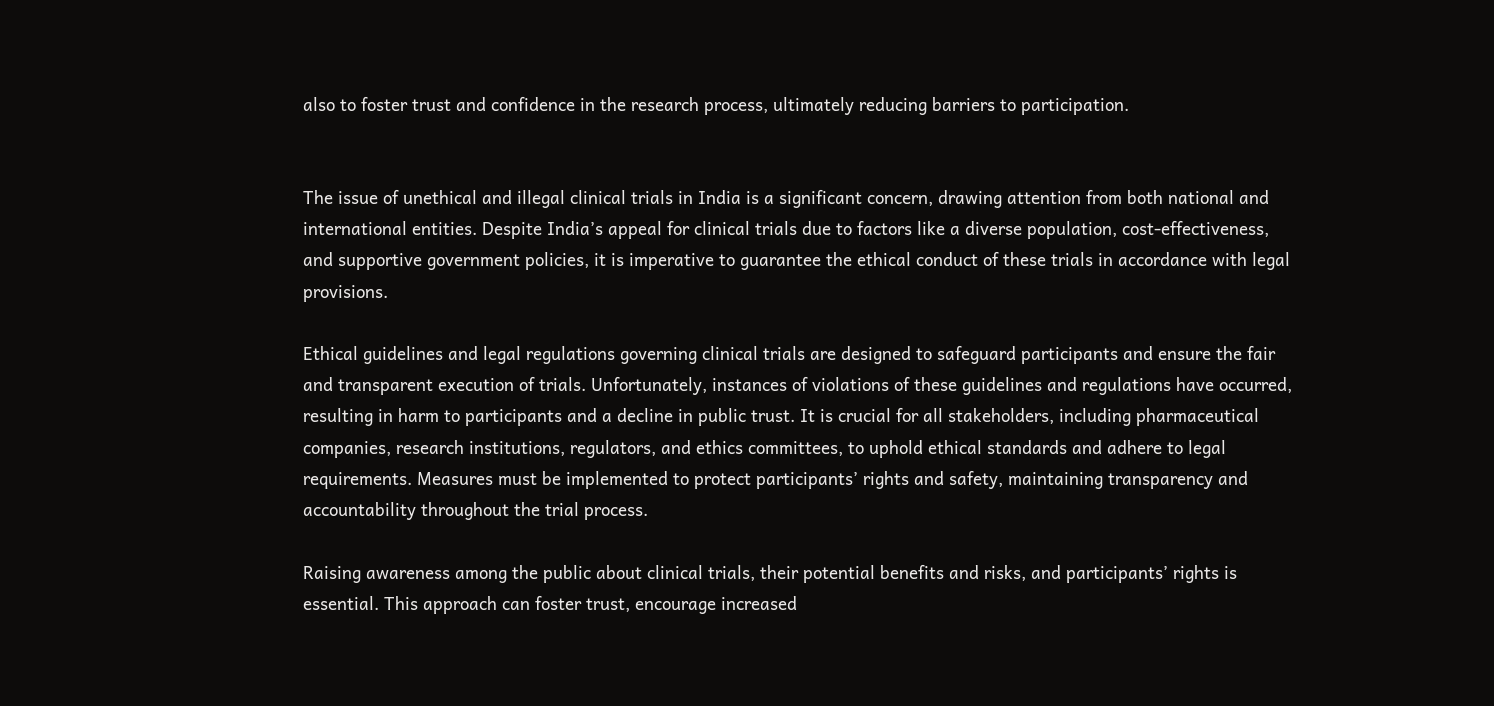also to foster trust and confidence in the research process, ultimately reducing barriers to participation.


The issue of unethical and illegal clinical trials in India is a significant concern, drawing attention from both national and international entities. Despite India’s appeal for clinical trials due to factors like a diverse population, cost-effectiveness, and supportive government policies, it is imperative to guarantee the ethical conduct of these trials in accordance with legal provisions.

Ethical guidelines and legal regulations governing clinical trials are designed to safeguard participants and ensure the fair and transparent execution of trials. Unfortunately, instances of violations of these guidelines and regulations have occurred, resulting in harm to participants and a decline in public trust. It is crucial for all stakeholders, including pharmaceutical companies, research institutions, regulators, and ethics committees, to uphold ethical standards and adhere to legal requirements. Measures must be implemented to protect participants’ rights and safety, maintaining transparency and accountability throughout the trial process.

Raising awareness among the public about clinical trials, their potential benefits and risks, and participants’ rights is essential. This approach can foster trust, encourage increased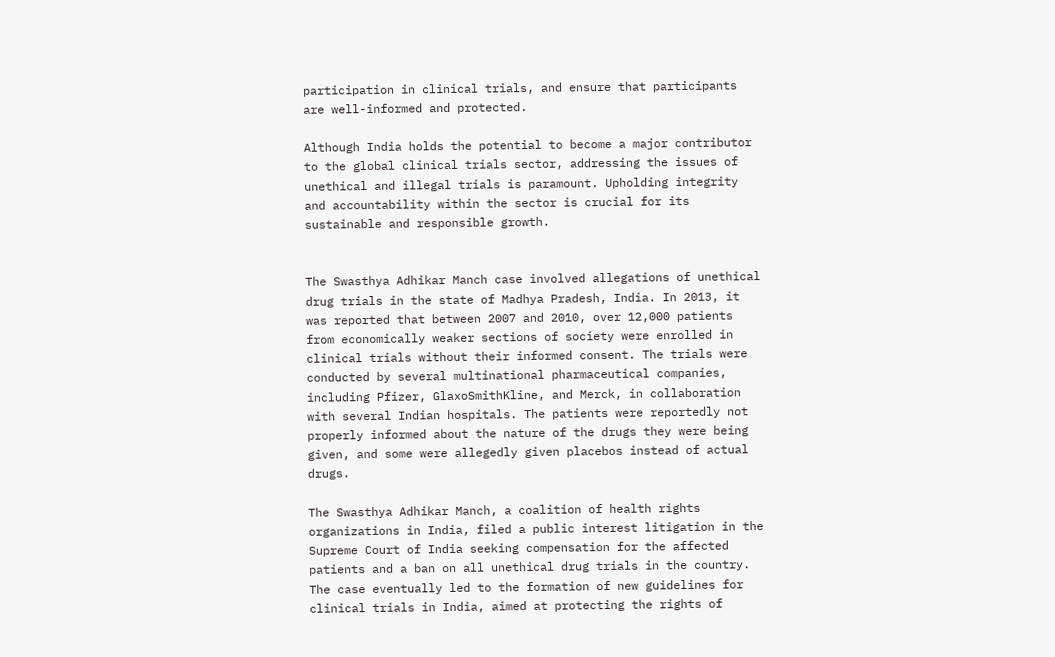participation in clinical trials, and ensure that participants are well-informed and protected.

Although India holds the potential to become a major contributor to the global clinical trials sector, addressing the issues of unethical and illegal trials is paramount. Upholding integrity and accountability within the sector is crucial for its sustainable and responsible growth.


The Swasthya Adhikar Manch case involved allegations of unethical drug trials in the state of Madhya Pradesh, India. In 2013, it was reported that between 2007 and 2010, over 12,000 patients from economically weaker sections of society were enrolled in clinical trials without their informed consent. The trials were conducted by several multinational pharmaceutical companies, including Pfizer, GlaxoSmithKline, and Merck, in collaboration with several Indian hospitals. The patients were reportedly not properly informed about the nature of the drugs they were being given, and some were allegedly given placebos instead of actual drugs.

The Swasthya Adhikar Manch, a coalition of health rights organizations in India, filed a public interest litigation in the Supreme Court of India seeking compensation for the affected patients and a ban on all unethical drug trials in the country. The case eventually led to the formation of new guidelines for clinical trials in India, aimed at protecting the rights of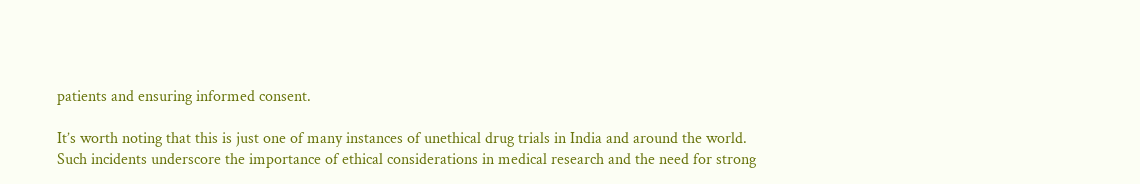patients and ensuring informed consent.

It’s worth noting that this is just one of many instances of unethical drug trials in India and around the world. Such incidents underscore the importance of ethical considerations in medical research and the need for strong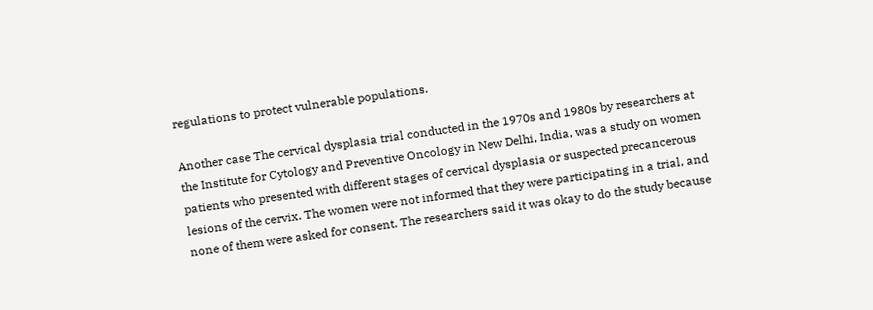regulations to protect vulnerable populations.

Another case The cervical dysplasia trial conducted in the 1970s and 1980s by researchers at the Institute for Cytology and Preventive Oncology in New Delhi, India, was a study on women patients who presented with different stages of cervical dysplasia or suspected precancerous lesions of the cervix. The women were not informed that they were participating in a trial, and none of them were asked for consent. The researchers said it was okay to do the study because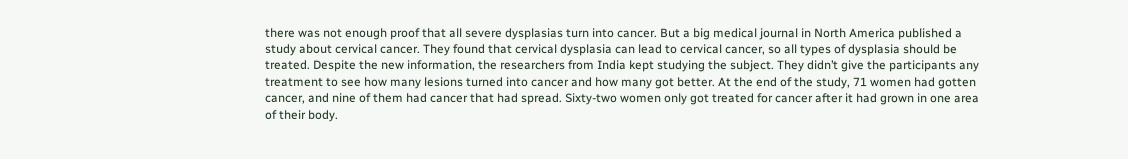there was not enough proof that all severe dysplasias turn into cancer. But a big medical journal in North America published a study about cervical cancer. They found that cervical dysplasia can lead to cervical cancer, so all types of dysplasia should be treated. Despite the new information, the researchers from India kept studying the subject. They didn’t give the participants any treatment to see how many lesions turned into cancer and how many got better. At the end of the study, 71 women had gotten cancer, and nine of them had cancer that had spread. Sixty-two women only got treated for cancer after it had grown in one area of their body.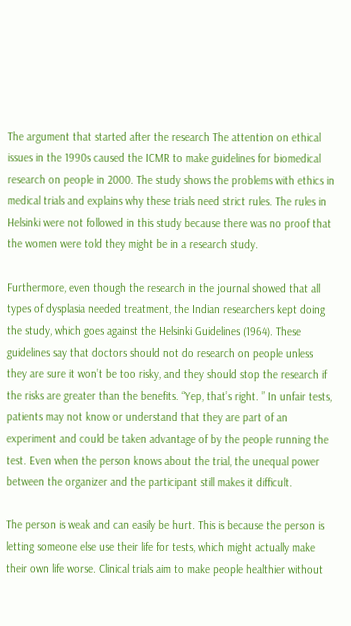The argument that started after the research The attention on ethical issues in the 1990s caused the ICMR to make guidelines for biomedical research on people in 2000. The study shows the problems with ethics in medical trials and explains why these trials need strict rules. The rules in Helsinki were not followed in this study because there was no proof that the women were told they might be in a research study.

Furthermore, even though the research in the journal showed that all types of dysplasia needed treatment, the Indian researchers kept doing the study, which goes against the Helsinki Guidelines (1964). These guidelines say that doctors should not do research on people unless they are sure it won’t be too risky, and they should stop the research if the risks are greater than the benefits. “Yep, that’s right. ” In unfair tests, patients may not know or understand that they are part of an experiment and could be taken advantage of by the people running the test. Even when the person knows about the trial, the unequal power between the organizer and the participant still makes it difficult.

The person is weak and can easily be hurt. This is because the person is letting someone else use their life for tests, which might actually make their own life worse. Clinical trials aim to make people healthier without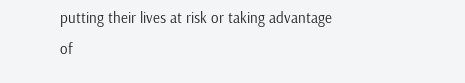putting their lives at risk or taking advantage of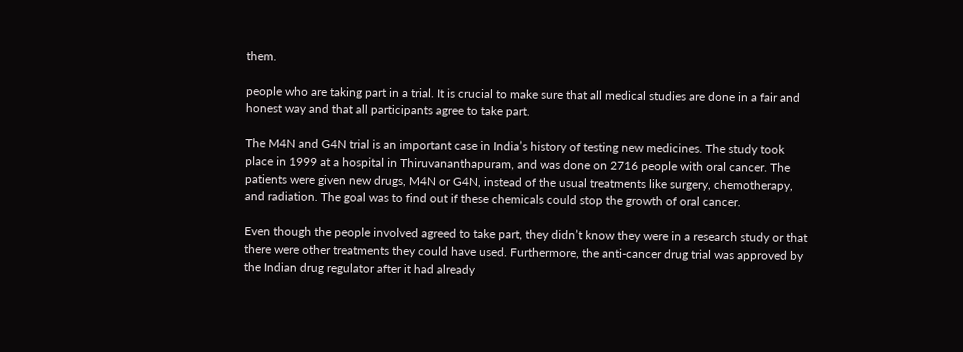them.

people who are taking part in a trial. It is crucial to make sure that all medical studies are done in a fair and honest way and that all participants agree to take part.

The M4N and G4N trial is an important case in India’s history of testing new medicines. The study took place in 1999 at a hospital in Thiruvananthapuram, and was done on 2716 people with oral cancer. The patients were given new drugs, M4N or G4N, instead of the usual treatments like surgery, chemotherapy, and radiation. The goal was to find out if these chemicals could stop the growth of oral cancer.

Even though the people involved agreed to take part, they didn’t know they were in a research study or that there were other treatments they could have used. Furthermore, the anti-cancer drug trial was approved by the Indian drug regulator after it had already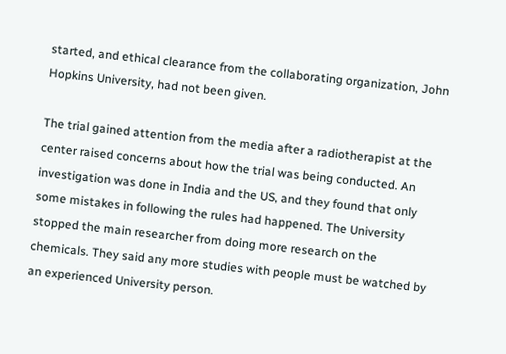started, and ethical clearance from the collaborating organization, John Hopkins University, had not been given.

The trial gained attention from the media after a radiotherapist at the center raised concerns about how the trial was being conducted. An investigation was done in India and the US, and they found that only some mistakes in following the rules had happened. The University stopped the main researcher from doing more research on the chemicals. They said any more studies with people must be watched by an experienced University person.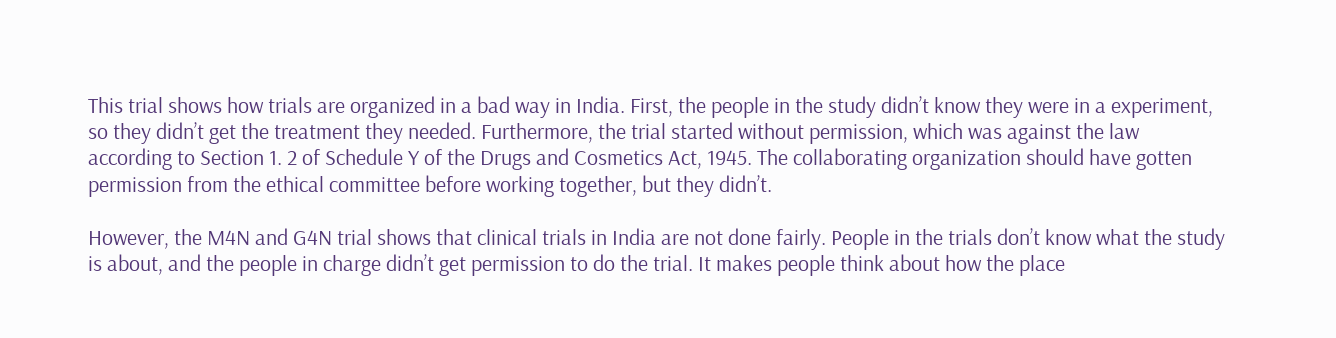This trial shows how trials are organized in a bad way in India. First, the people in the study didn’t know they were in a experiment, so they didn’t get the treatment they needed. Furthermore, the trial started without permission, which was against the law according to Section 1. 2 of Schedule Y of the Drugs and Cosmetics Act, 1945. The collaborating organization should have gotten permission from the ethical committee before working together, but they didn’t.

However, the M4N and G4N trial shows that clinical trials in India are not done fairly. People in the trials don’t know what the study is about, and the people in charge didn’t get permission to do the trial. It makes people think about how the place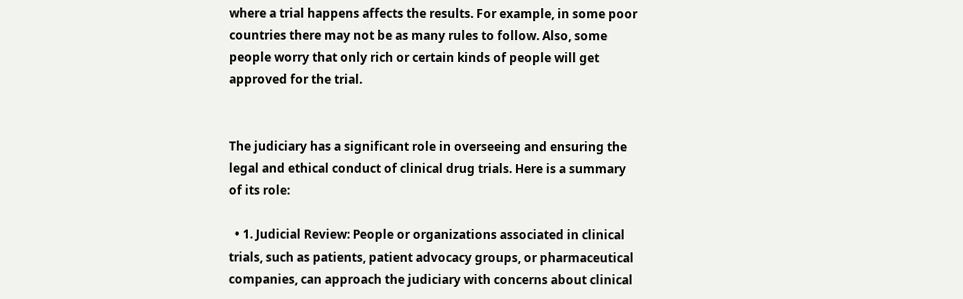where a trial happens affects the results. For example, in some poor countries there may not be as many rules to follow. Also, some people worry that only rich or certain kinds of people will get approved for the trial.


The judiciary has a significant role in overseeing and ensuring the legal and ethical conduct of clinical drug trials. Here is a summary of its role:

  • 1. Judicial Review: People or organizations associated in clinical trials, such as patients, patient advocacy groups, or pharmaceutical companies, can approach the judiciary with concerns about clinical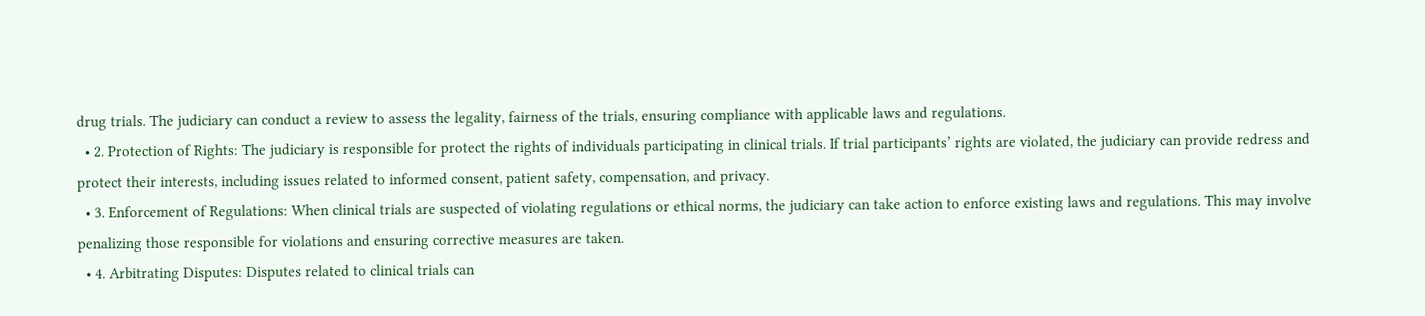drug trials. The judiciary can conduct a review to assess the legality, fairness of the trials, ensuring compliance with applicable laws and regulations.
  • 2. Protection of Rights: The judiciary is responsible for protect the rights of individuals participating in clinical trials. If trial participants’ rights are violated, the judiciary can provide redress and protect their interests, including issues related to informed consent, patient safety, compensation, and privacy.
  • 3. Enforcement of Regulations: When clinical trials are suspected of violating regulations or ethical norms, the judiciary can take action to enforce existing laws and regulations. This may involve penalizing those responsible for violations and ensuring corrective measures are taken.
  • 4. Arbitrating Disputes: Disputes related to clinical trials can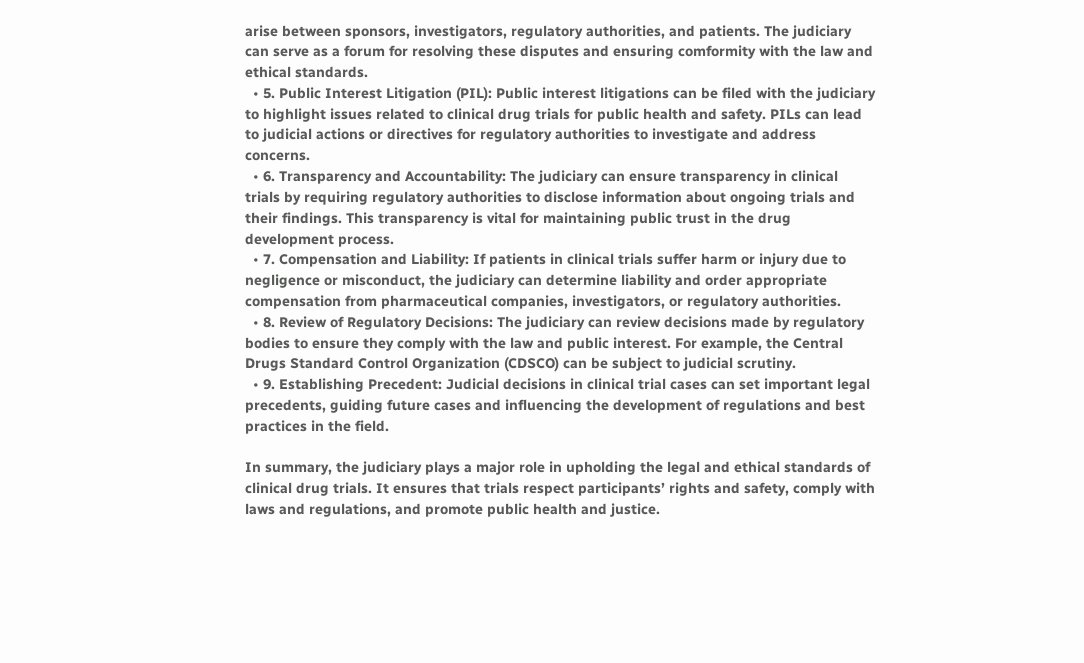arise between sponsors, investigators, regulatory authorities, and patients. The judiciary can serve as a forum for resolving these disputes and ensuring comformity with the law and ethical standards.
  • 5. Public Interest Litigation (PIL): Public interest litigations can be filed with the judiciary to highlight issues related to clinical drug trials for public health and safety. PILs can lead to judicial actions or directives for regulatory authorities to investigate and address concerns.
  • 6. Transparency and Accountability: The judiciary can ensure transparency in clinical trials by requiring regulatory authorities to disclose information about ongoing trials and their findings. This transparency is vital for maintaining public trust in the drug development process.
  • 7. Compensation and Liability: If patients in clinical trials suffer harm or injury due to negligence or misconduct, the judiciary can determine liability and order appropriate compensation from pharmaceutical companies, investigators, or regulatory authorities.
  • 8. Review of Regulatory Decisions: The judiciary can review decisions made by regulatory bodies to ensure they comply with the law and public interest. For example, the Central Drugs Standard Control Organization (CDSCO) can be subject to judicial scrutiny.
  • 9. Establishing Precedent: Judicial decisions in clinical trial cases can set important legal precedents, guiding future cases and influencing the development of regulations and best practices in the field.

In summary, the judiciary plays a major role in upholding the legal and ethical standards of clinical drug trials. It ensures that trials respect participants’ rights and safety, comply with laws and regulations, and promote public health and justice.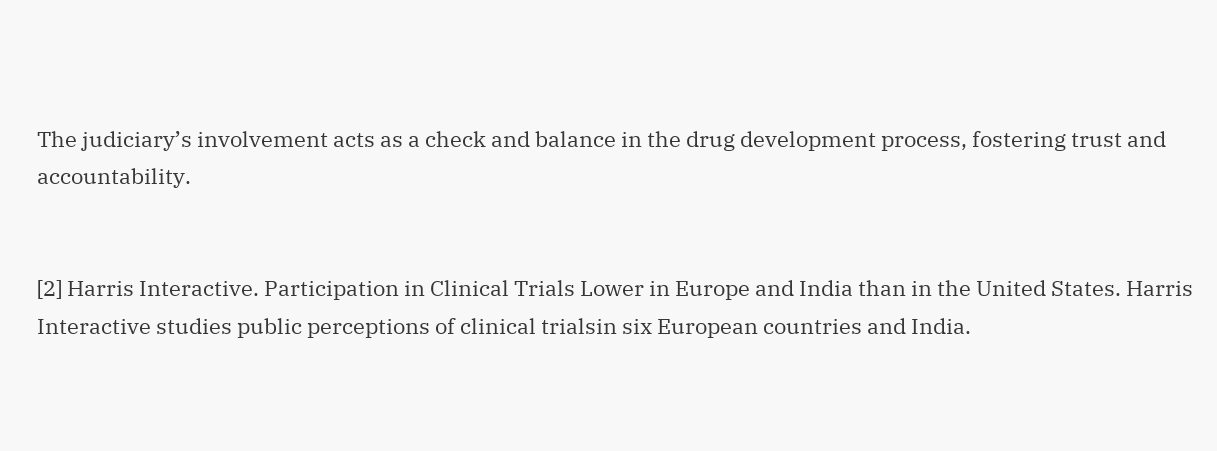The judiciary’s involvement acts as a check and balance in the drug development process, fostering trust and accountability.


[2] Harris Interactive. Participation in Clinical Trials Lower in Europe and India than in the United States. Harris Interactive studies public perceptions of clinical trialsin six European countries and India.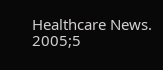Healthcare News. 2005;5